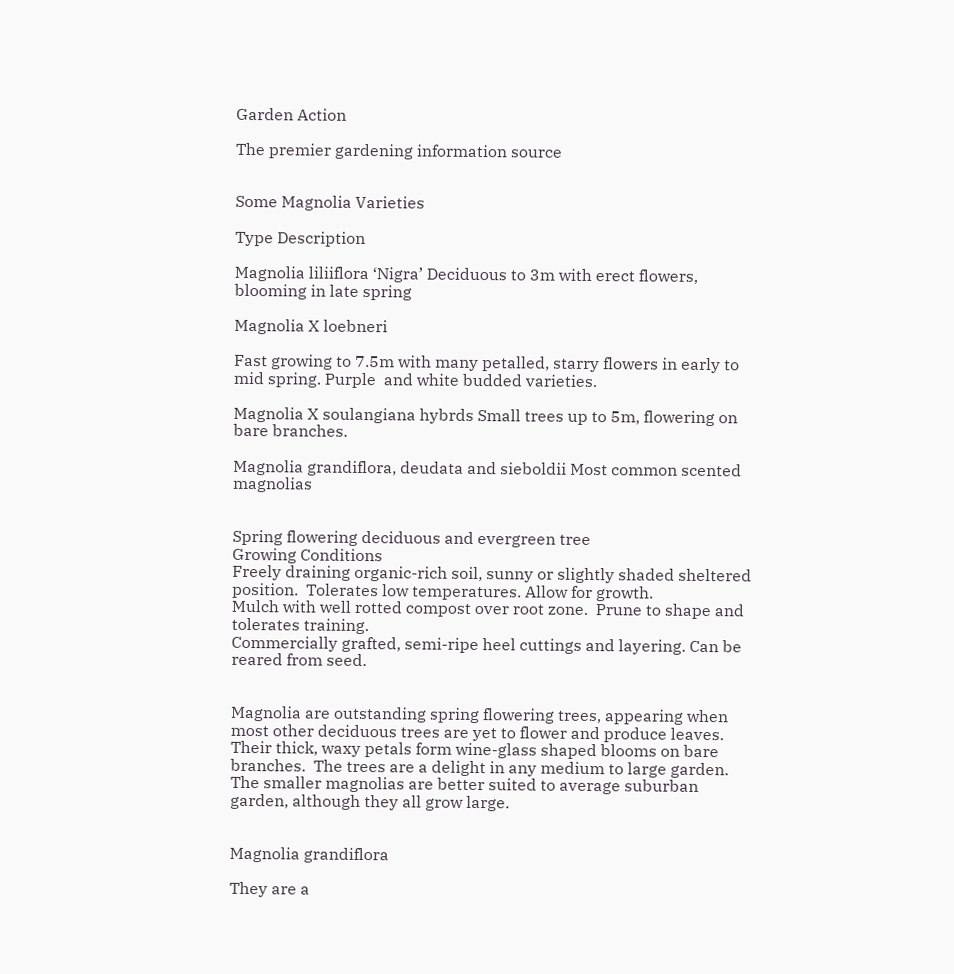Garden Action

The premier gardening information source


Some Magnolia Varieties

Type Description

Magnolia liliiflora ‘Nigra’ Deciduous to 3m with erect flowers, blooming in late spring

Magnolia X loebneri

Fast growing to 7.5m with many petalled, starry flowers in early to mid spring. Purple  and white budded varieties.

Magnolia X soulangiana hybrds Small trees up to 5m, flowering on bare branches.

Magnolia grandiflora, deudata and sieboldii Most common scented magnolias


Spring flowering deciduous and evergreen tree
Growing Conditions
Freely draining organic-rich soil, sunny or slightly shaded sheltered position.  Tolerates low temperatures. Allow for growth.
Mulch with well rotted compost over root zone.  Prune to shape and tolerates training.
Commercially grafted, semi-ripe heel cuttings and layering. Can be reared from seed.


Magnolia are outstanding spring flowering trees, appearing when most other deciduous trees are yet to flower and produce leaves. Their thick, waxy petals form wine-glass shaped blooms on bare branches.  The trees are a delight in any medium to large garden.  The smaller magnolias are better suited to average suburban garden, although they all grow large.


Magnolia grandiflora

They are a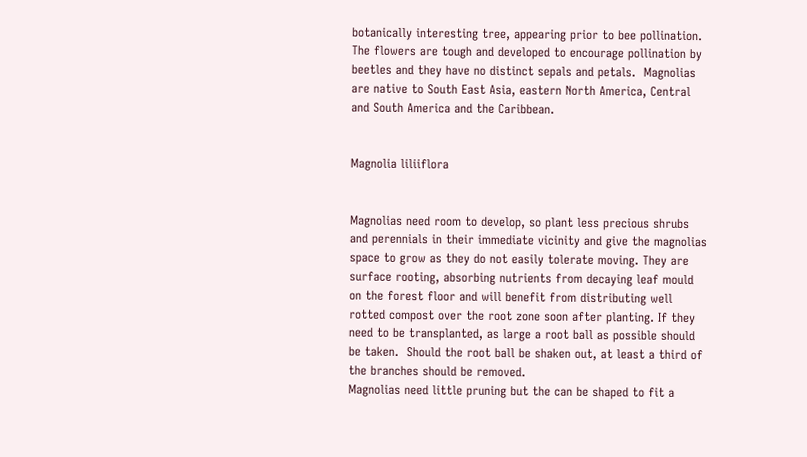botanically interesting tree, appearing prior to bee pollination.  The flowers are tough and developed to encourage pollination by beetles and they have no distinct sepals and petals.  Magnolias are native to South East Asia, eastern North America, Central and South America and the Caribbean.


Magnolia liliiflora


Magnolias need room to develop, so plant less precious shrubs and perennials in their immediate vicinity and give the magnolias space to grow as they do not easily tolerate moving. They are surface rooting, absorbing nutrients from decaying leaf mould on the forest floor and will benefit from distributing well rotted compost over the root zone soon after planting. If they need to be transplanted, as large a root ball as possible should be taken.  Should the root ball be shaken out, at least a third of the branches should be removed.
Magnolias need little pruning but the can be shaped to fit a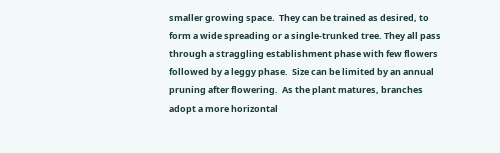smaller growing space.  They can be trained as desired, to form a wide spreading or a single-trunked tree. They all pass through a straggling establishment phase with few flowers followed by a leggy phase.  Size can be limited by an annual pruning after flowering.  As the plant matures, branches adopt a more horizontal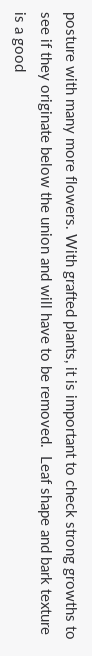posture with many more flowers. With grafted plants, it is important to check strong growths to see if they originate below the union and will have to be removed.  Leaf shape and bark texture is a good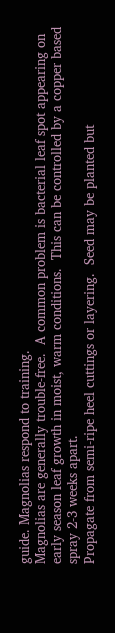guide. Magnolias respond to training.
Magnolias are generally trouble-free.  A common problem is bacterial leaf spot appearing on early season leaf growth in moist, warm conditions.  This can be controlled by a copper based spray 2-3 weeks apart.
Propagate from semi-ripe heel cuttings or layering.  Seed may be planted but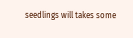seedlings will takes some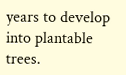years to develop into plantable trees.